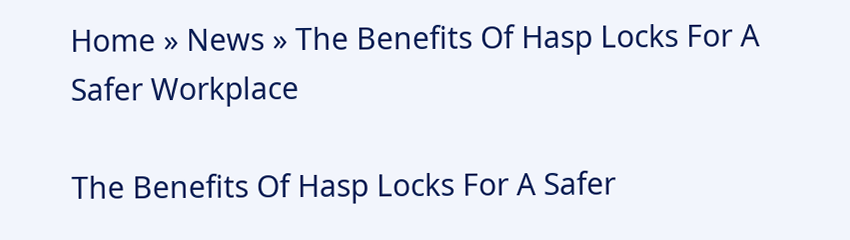Home » News » The Benefits Of Hasp Locks For A Safer Workplace

The Benefits Of Hasp Locks For A Safer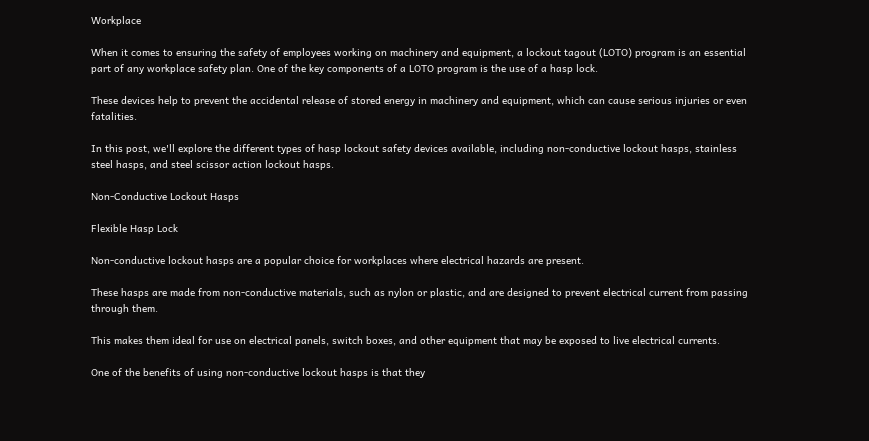Workplace

When it comes to ensuring the safety of employees working on machinery and equipment, a lockout tagout (LOTO) program is an essential part of any workplace safety plan. One of the key components of a LOTO program is the use of a hasp lock.

These devices help to prevent the accidental release of stored energy in machinery and equipment, which can cause serious injuries or even fatalities.

In this post, we'll explore the different types of hasp lockout safety devices available, including non-conductive lockout hasps, stainless steel hasps, and steel scissor action lockout hasps.

Non-Conductive Lockout Hasps

Flexible Hasp Lock

Non-conductive lockout hasps are a popular choice for workplaces where electrical hazards are present.

These hasps are made from non-conductive materials, such as nylon or plastic, and are designed to prevent electrical current from passing through them.

This makes them ideal for use on electrical panels, switch boxes, and other equipment that may be exposed to live electrical currents.

One of the benefits of using non-conductive lockout hasps is that they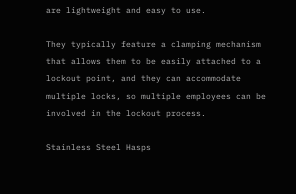are lightweight and easy to use.

They typically feature a clamping mechanism that allows them to be easily attached to a lockout point, and they can accommodate multiple locks, so multiple employees can be involved in the lockout process.

Stainless Steel Hasps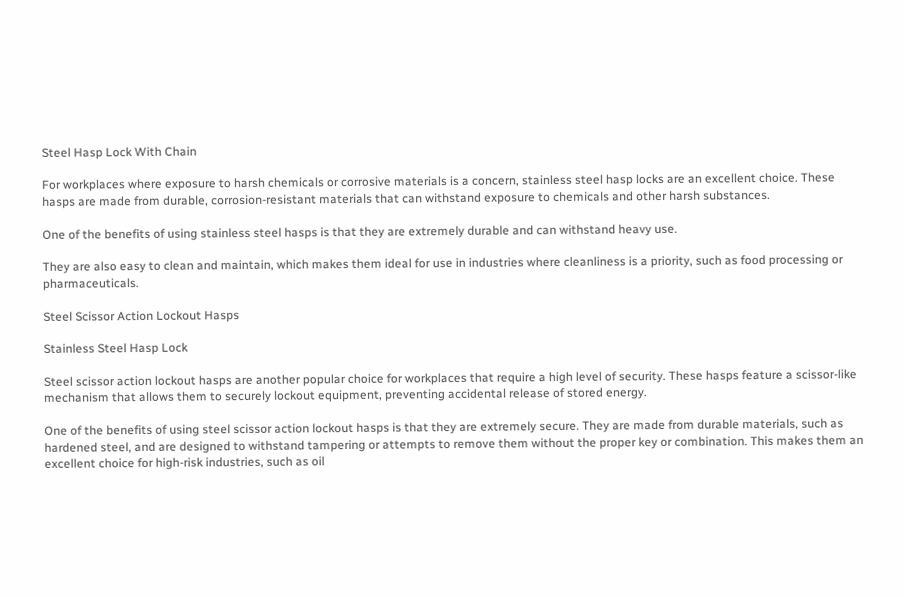Steel Hasp Lock With Chain

For workplaces where exposure to harsh chemicals or corrosive materials is a concern, stainless steel hasp locks are an excellent choice. These hasps are made from durable, corrosion-resistant materials that can withstand exposure to chemicals and other harsh substances.

One of the benefits of using stainless steel hasps is that they are extremely durable and can withstand heavy use.

They are also easy to clean and maintain, which makes them ideal for use in industries where cleanliness is a priority, such as food processing or pharmaceuticals.

Steel Scissor Action Lockout Hasps

Stainless Steel Hasp Lock

Steel scissor action lockout hasps are another popular choice for workplaces that require a high level of security. These hasps feature a scissor-like mechanism that allows them to securely lockout equipment, preventing accidental release of stored energy.

One of the benefits of using steel scissor action lockout hasps is that they are extremely secure. They are made from durable materials, such as hardened steel, and are designed to withstand tampering or attempts to remove them without the proper key or combination. This makes them an excellent choice for high-risk industries, such as oil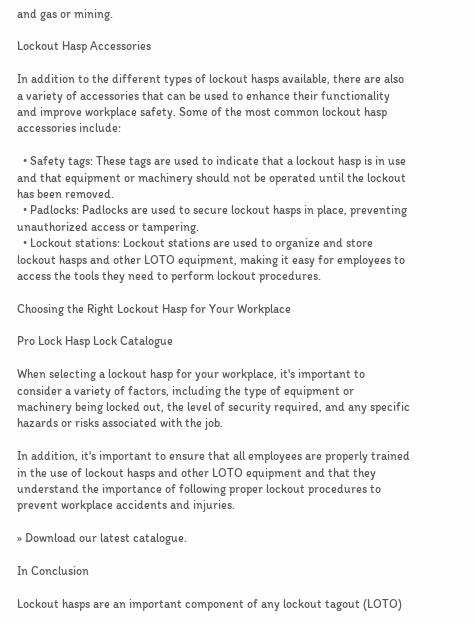and gas or mining.

Lockout Hasp Accessories

In addition to the different types of lockout hasps available, there are also a variety of accessories that can be used to enhance their functionality and improve workplace safety. Some of the most common lockout hasp accessories include:

  • Safety tags: These tags are used to indicate that a lockout hasp is in use and that equipment or machinery should not be operated until the lockout has been removed.
  • Padlocks: Padlocks are used to secure lockout hasps in place, preventing unauthorized access or tampering.
  • Lockout stations: Lockout stations are used to organize and store lockout hasps and other LOTO equipment, making it easy for employees to access the tools they need to perform lockout procedures.

Choosing the Right Lockout Hasp for Your Workplace

Pro Lock Hasp Lock Catalogue

When selecting a lockout hasp for your workplace, it's important to consider a variety of factors, including the type of equipment or machinery being locked out, the level of security required, and any specific hazards or risks associated with the job.

In addition, it's important to ensure that all employees are properly trained in the use of lockout hasps and other LOTO equipment and that they understand the importance of following proper lockout procedures to prevent workplace accidents and injuries.

» Download our latest catalogue.

In Conclusion

Lockout hasps are an important component of any lockout tagout (LOTO)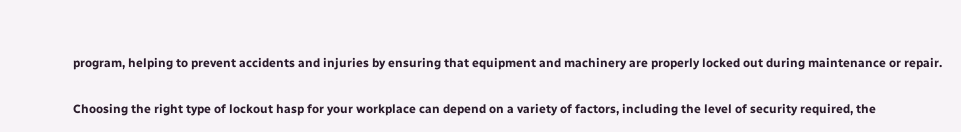program, helping to prevent accidents and injuries by ensuring that equipment and machinery are properly locked out during maintenance or repair.

Choosing the right type of lockout hasp for your workplace can depend on a variety of factors, including the level of security required, the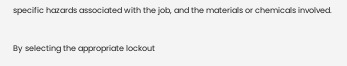specific hazards associated with the job, and the materials or chemicals involved.

By selecting the appropriate lockout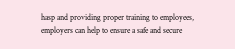hasp and providing proper training to employees, employers can help to ensure a safe and secure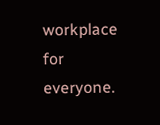workplace for everyone.